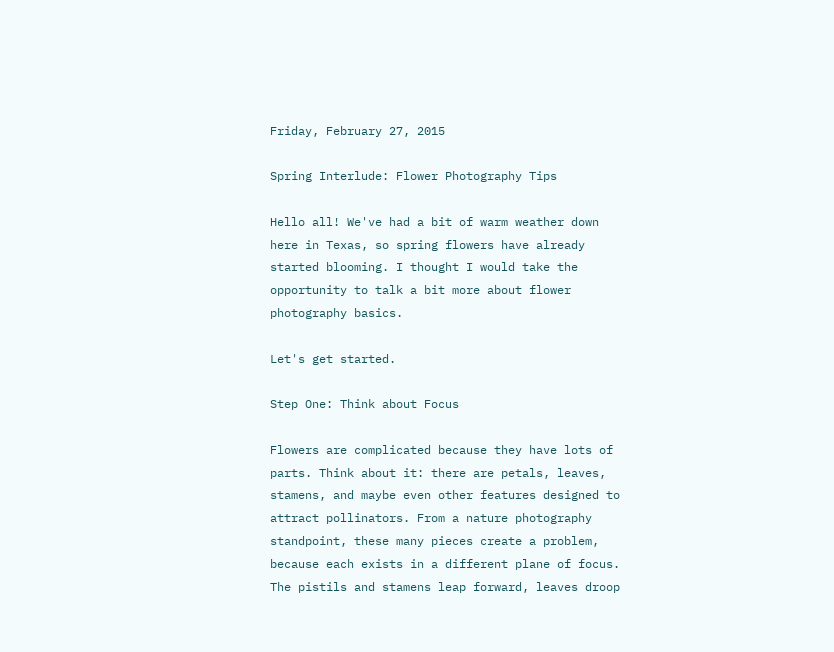Friday, February 27, 2015

Spring Interlude: Flower Photography Tips

Hello all! We've had a bit of warm weather down here in Texas, so spring flowers have already started blooming. I thought I would take the opportunity to talk a bit more about flower photography basics.

Let's get started.

Step One: Think about Focus

Flowers are complicated because they have lots of parts. Think about it: there are petals, leaves, stamens, and maybe even other features designed to attract pollinators. From a nature photography standpoint, these many pieces create a problem, because each exists in a different plane of focus. The pistils and stamens leap forward, leaves droop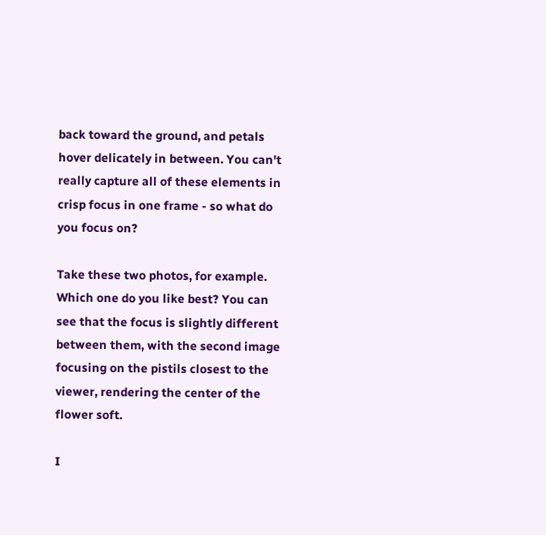back toward the ground, and petals hover delicately in between. You can't really capture all of these elements in crisp focus in one frame - so what do you focus on?

Take these two photos, for example. Which one do you like best? You can see that the focus is slightly different between them, with the second image focusing on the pistils closest to the viewer, rendering the center of the flower soft.

I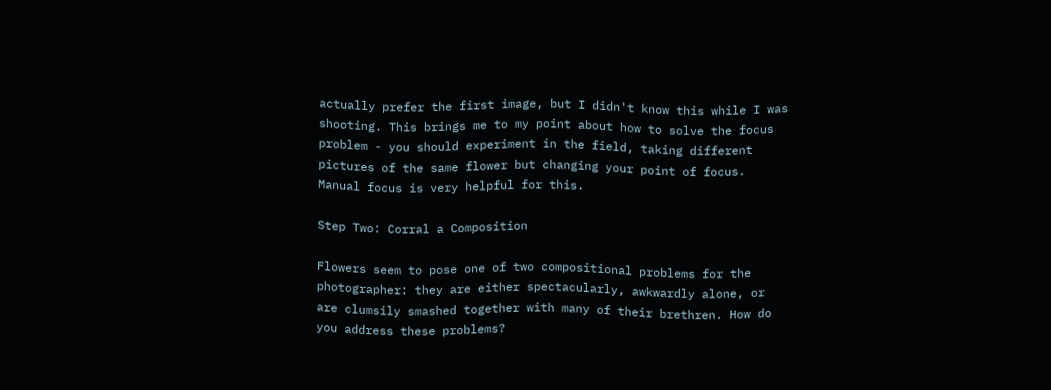actually prefer the first image, but I didn't know this while I was shooting. This brings me to my point about how to solve the focus problem - you should experiment in the field, taking different pictures of the same flower but changing your point of focus. Manual focus is very helpful for this.

Step Two: Corral a Composition

Flowers seem to pose one of two compositional problems for the photographer: they are either spectacularly, awkwardly alone, or are clumsily smashed together with many of their brethren. How do you address these problems?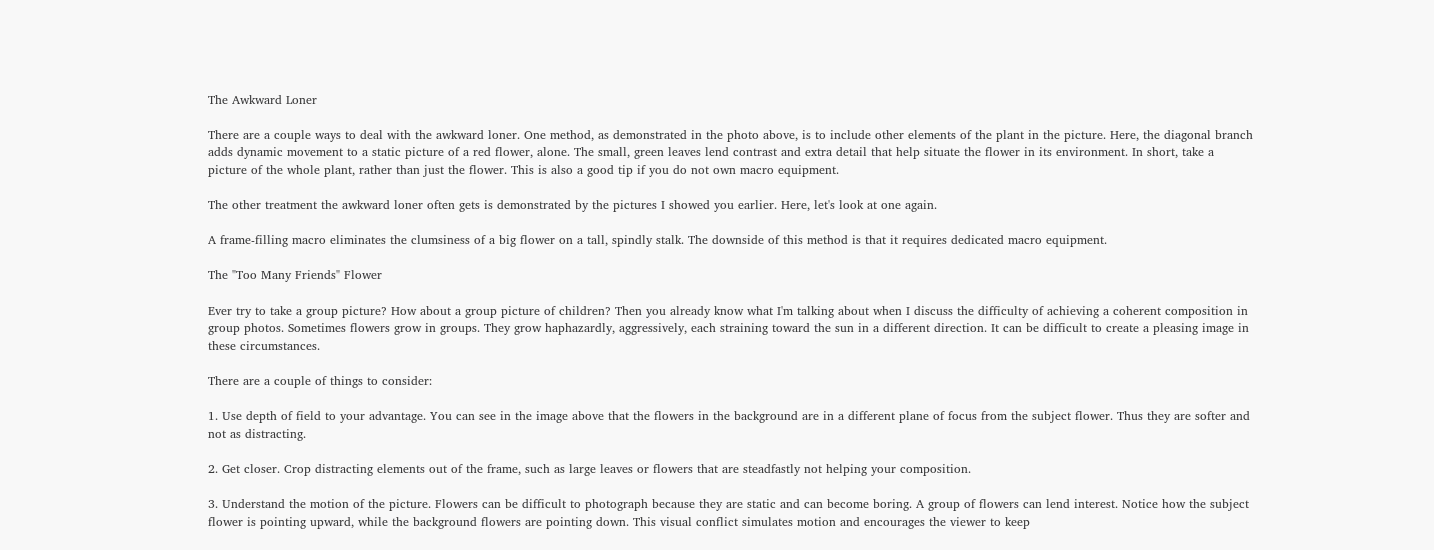The Awkward Loner

There are a couple ways to deal with the awkward loner. One method, as demonstrated in the photo above, is to include other elements of the plant in the picture. Here, the diagonal branch adds dynamic movement to a static picture of a red flower, alone. The small, green leaves lend contrast and extra detail that help situate the flower in its environment. In short, take a picture of the whole plant, rather than just the flower. This is also a good tip if you do not own macro equipment.

The other treatment the awkward loner often gets is demonstrated by the pictures I showed you earlier. Here, let's look at one again.

A frame-filling macro eliminates the clumsiness of a big flower on a tall, spindly stalk. The downside of this method is that it requires dedicated macro equipment.

The "Too Many Friends" Flower

Ever try to take a group picture? How about a group picture of children? Then you already know what I'm talking about when I discuss the difficulty of achieving a coherent composition in group photos. Sometimes flowers grow in groups. They grow haphazardly, aggressively, each straining toward the sun in a different direction. It can be difficult to create a pleasing image in these circumstances.

There are a couple of things to consider:

1. Use depth of field to your advantage. You can see in the image above that the flowers in the background are in a different plane of focus from the subject flower. Thus they are softer and not as distracting.

2. Get closer. Crop distracting elements out of the frame, such as large leaves or flowers that are steadfastly not helping your composition.

3. Understand the motion of the picture. Flowers can be difficult to photograph because they are static and can become boring. A group of flowers can lend interest. Notice how the subject flower is pointing upward, while the background flowers are pointing down. This visual conflict simulates motion and encourages the viewer to keep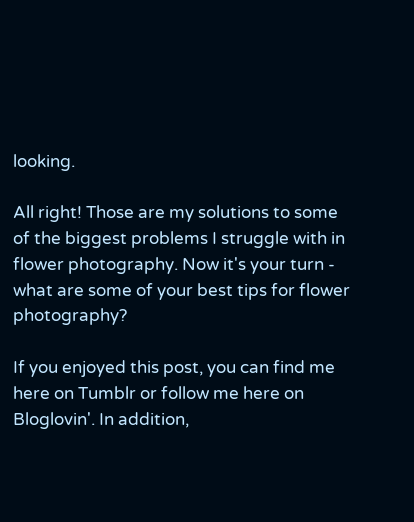looking.

All right! Those are my solutions to some of the biggest problems I struggle with in flower photography. Now it's your turn - what are some of your best tips for flower photography?

If you enjoyed this post, you can find me here on Tumblr or follow me here on Bloglovin'. In addition,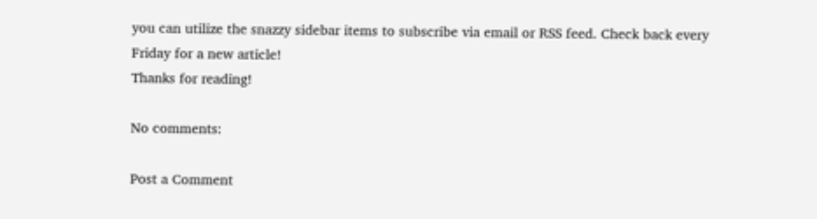you can utilize the snazzy sidebar items to subscribe via email or RSS feed. Check back every Friday for a new article!
Thanks for reading!

No comments:

Post a Comment